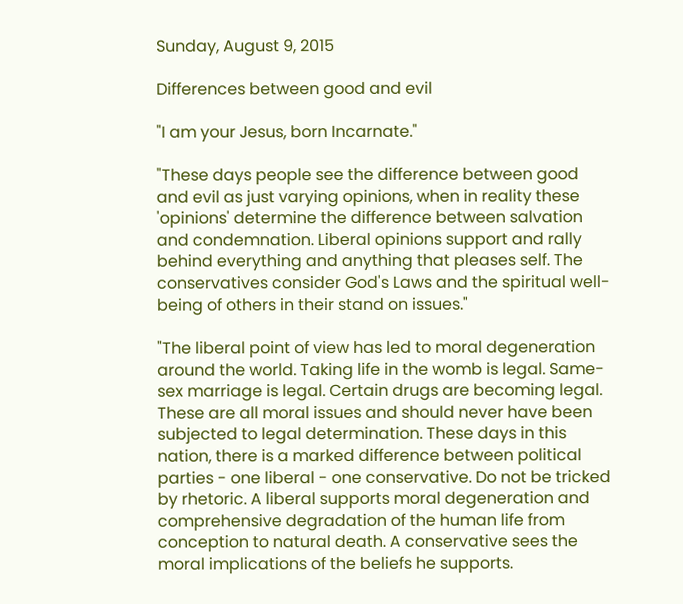Sunday, August 9, 2015

Differences between good and evil

"I am your Jesus, born Incarnate."

"These days people see the difference between good and evil as just varying opinions, when in reality these 'opinions' determine the difference between salvation and condemnation. Liberal opinions support and rally behind everything and anything that pleases self. The conservatives consider God's Laws and the spiritual well-being of others in their stand on issues."

"The liberal point of view has led to moral degeneration around the world. Taking life in the womb is legal. Same-sex marriage is legal. Certain drugs are becoming legal. These are all moral issues and should never have been subjected to legal determination. These days in this nation, there is a marked difference between political parties - one liberal - one conservative. Do not be tricked by rhetoric. A liberal supports moral degeneration and comprehensive degradation of the human life from conception to natural death. A conservative sees the moral implications of the beliefs he supports.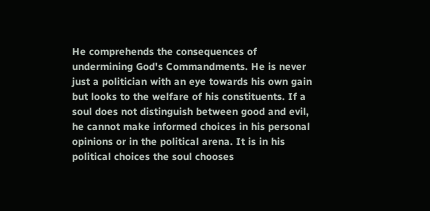He comprehends the consequences of undermining God's Commandments. He is never just a politician with an eye towards his own gain but looks to the welfare of his constituents. If a soul does not distinguish between good and evil, he cannot make informed choices in his personal opinions or in the political arena. It is in his political choices the soul chooses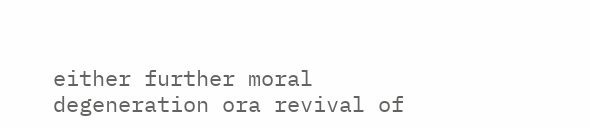either further moral degeneration ora revival of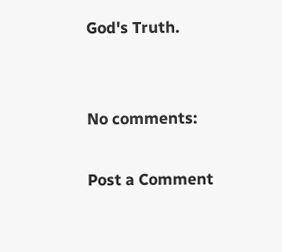God's Truth.


No comments:

Post a Comment